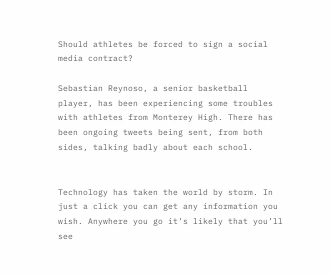Should athletes be forced to sign a social media contract?

Sebastian Reynoso, a senior basketball player, has been experiencing some troubles with athletes from Monterey High. There has been ongoing tweets being sent, from both sides, talking badly about each school.


Technology has taken the world by storm. In just a click you can get any information you wish. Anywhere you go it’s likely that you’ll see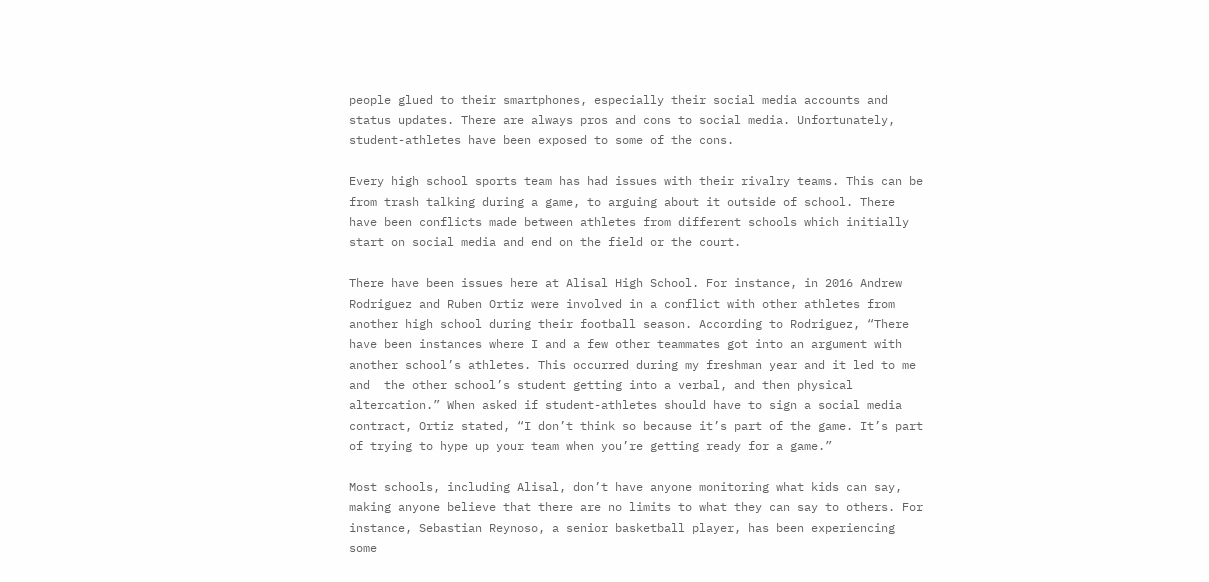people glued to their smartphones, especially their social media accounts and status updates. There are always pros and cons to social media. Unfortunately, student-athletes have been exposed to some of the cons.

Every high school sports team has had issues with their rivalry teams. This can be from trash talking during a game, to arguing about it outside of school. There have been conflicts made between athletes from different schools which initially start on social media and end on the field or the court.

There have been issues here at Alisal High School. For instance, in 2016 Andrew Rodriguez and Ruben Ortiz were involved in a conflict with other athletes from another high school during their football season. According to Rodriguez, “There have been instances where I and a few other teammates got into an argument with another school’s athletes. This occurred during my freshman year and it led to me and  the other school’s student getting into a verbal, and then physical altercation.” When asked if student-athletes should have to sign a social media contract, Ortiz stated, “I don’t think so because it’s part of the game. It’s part of trying to hype up your team when you’re getting ready for a game.”

Most schools, including Alisal, don’t have anyone monitoring what kids can say, making anyone believe that there are no limits to what they can say to others. For instance, Sebastian Reynoso, a senior basketball player, has been experiencing some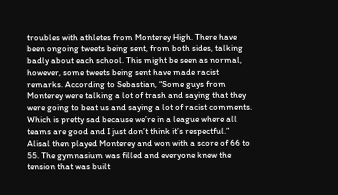troubles with athletes from Monterey High. There have been ongoing tweets being sent, from both sides, talking badly about each school. This might be seen as normal, however, some tweets being sent have made racist remarks. According to Sebastian, “Some guys from Monterey were talking a lot of trash and saying that they were going to beat us and saying a lot of racist comments. Which is pretty sad because we’re in a league where all teams are good and I just don’t think it’s respectful.” Alisal then played Monterey and won with a score of 66 to 55. The gymnasium was filled and everyone knew the tension that was built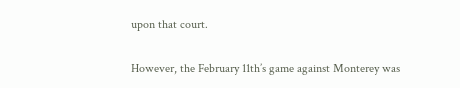upon that court.

However, the February 11th’s game against Monterey was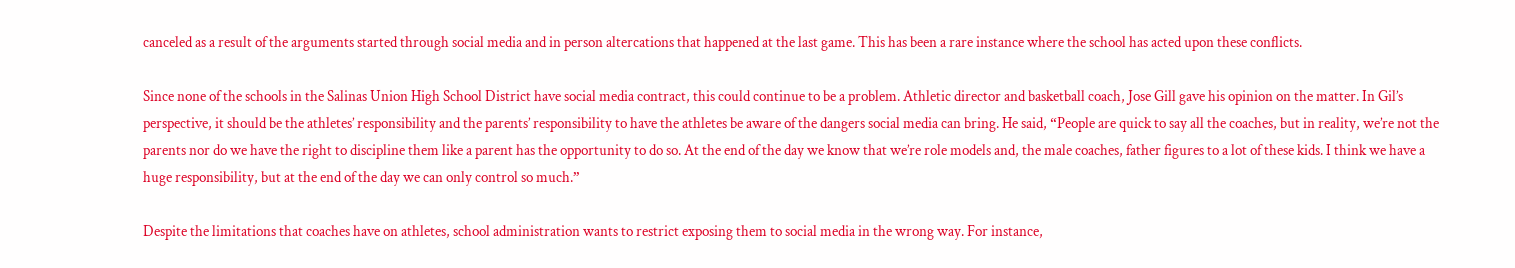canceled as a result of the arguments started through social media and in person altercations that happened at the last game. This has been a rare instance where the school has acted upon these conflicts.

Since none of the schools in the Salinas Union High School District have social media contract, this could continue to be a problem. Athletic director and basketball coach, Jose Gill gave his opinion on the matter. In Gil’s perspective, it should be the athletes’ responsibility and the parents’ responsibility to have the athletes be aware of the dangers social media can bring. He said, “People are quick to say all the coaches, but in reality, we’re not the parents nor do we have the right to discipline them like a parent has the opportunity to do so. At the end of the day we know that we’re role models and, the male coaches, father figures to a lot of these kids. I think we have a huge responsibility, but at the end of the day we can only control so much.”

Despite the limitations that coaches have on athletes, school administration wants to restrict exposing them to social media in the wrong way. For instance,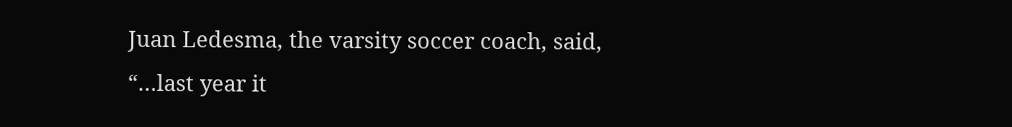Juan Ledesma, the varsity soccer coach, said, “…last year it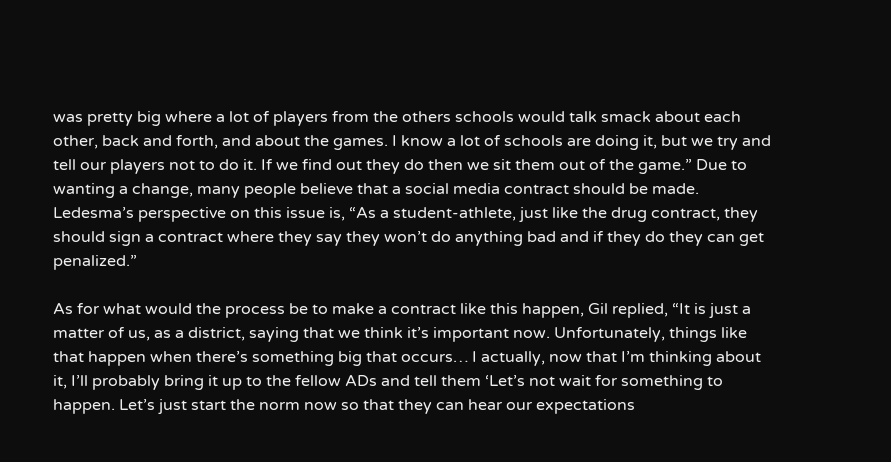was pretty big where a lot of players from the others schools would talk smack about each other, back and forth, and about the games. I know a lot of schools are doing it, but we try and tell our players not to do it. If we find out they do then we sit them out of the game.” Due to wanting a change, many people believe that a social media contract should be made. Ledesma’s perspective on this issue is, “As a student-athlete, just like the drug contract, they should sign a contract where they say they won’t do anything bad and if they do they can get penalized.”

As for what would the process be to make a contract like this happen, Gil replied, “It is just a matter of us, as a district, saying that we think it’s important now. Unfortunately, things like that happen when there’s something big that occurs… I actually, now that I’m thinking about it, I’ll probably bring it up to the fellow ADs and tell them ‘Let’s not wait for something to happen. Let’s just start the norm now so that they can hear our expectations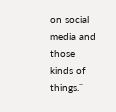on social media and those kinds of things.¨